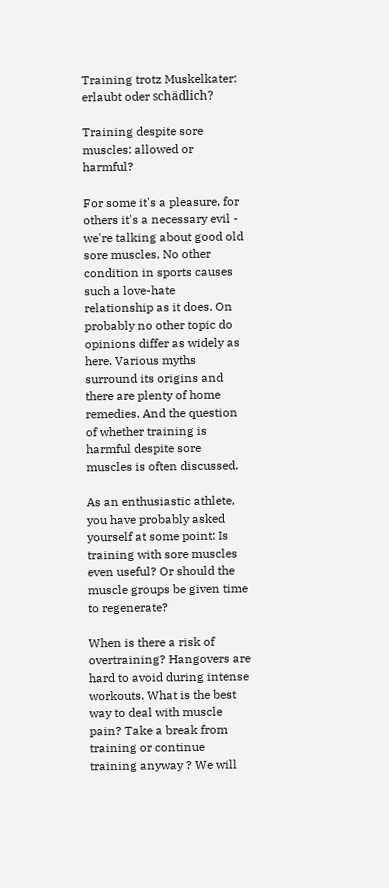Training trotz Muskelkater: erlaubt oder schädlich?

Training despite sore muscles: allowed or harmful?

For some it's a pleasure, for others it's a necessary evil - we're talking about good old sore muscles. No other condition in sports causes such a love-hate relationship as it does. On probably no other topic do opinions differ as widely as here. Various myths surround its origins and there are plenty of home remedies. And the question of whether training is harmful despite sore muscles is often discussed.

As an enthusiastic athlete, you have probably asked yourself at some point: Is training with sore muscles even useful? Or should the muscle groups be given time to regenerate?

When is there a risk of overtraining? Hangovers are hard to avoid during intense workouts. What is the best way to deal with muscle pain? Take a break from training or continue training anyway ? We will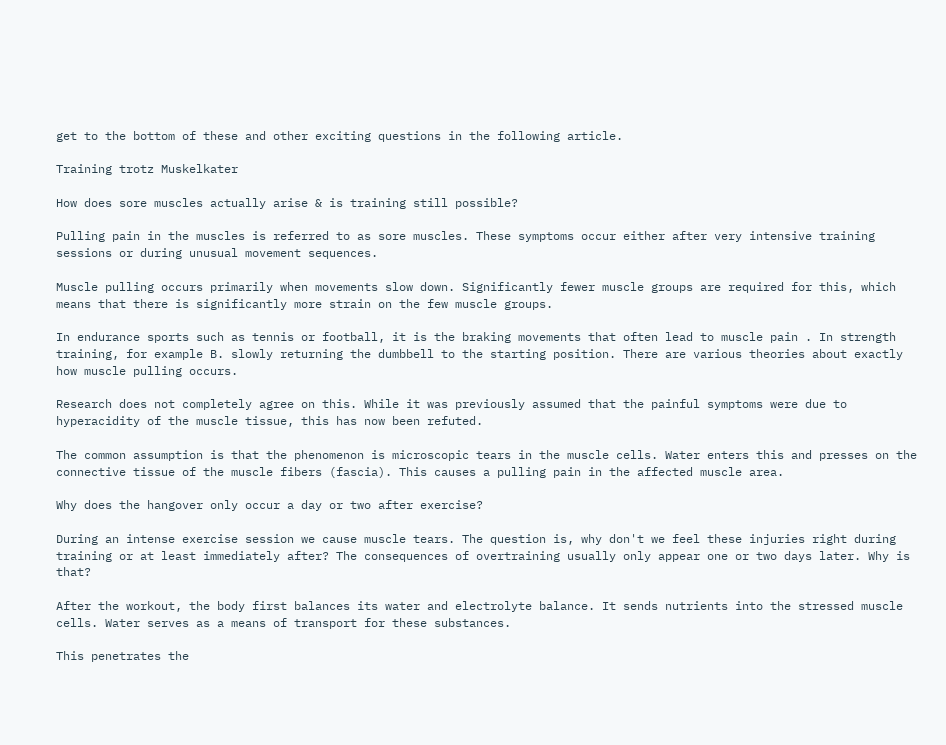get to the bottom of these and other exciting questions in the following article.

Training trotz Muskelkater

How does sore muscles actually arise & is training still possible?

Pulling pain in the muscles is referred to as sore muscles. These symptoms occur either after very intensive training sessions or during unusual movement sequences.

Muscle pulling occurs primarily when movements slow down. Significantly fewer muscle groups are required for this, which means that there is significantly more strain on the few muscle groups.

In endurance sports such as tennis or football, it is the braking movements that often lead to muscle pain . In strength training, for example B. slowly returning the dumbbell to the starting position. There are various theories about exactly how muscle pulling occurs.

Research does not completely agree on this. While it was previously assumed that the painful symptoms were due to hyperacidity of the muscle tissue, this has now been refuted.

The common assumption is that the phenomenon is microscopic tears in the muscle cells. Water enters this and presses on the connective tissue of the muscle fibers (fascia). This causes a pulling pain in the affected muscle area.

Why does the hangover only occur a day or two after exercise?

During an intense exercise session we cause muscle tears. The question is, why don't we feel these injuries right during training or at least immediately after? The consequences of overtraining usually only appear one or two days later. Why is that?

After the workout, the body first balances its water and electrolyte balance. It sends nutrients into the stressed muscle cells. Water serves as a means of transport for these substances.

This penetrates the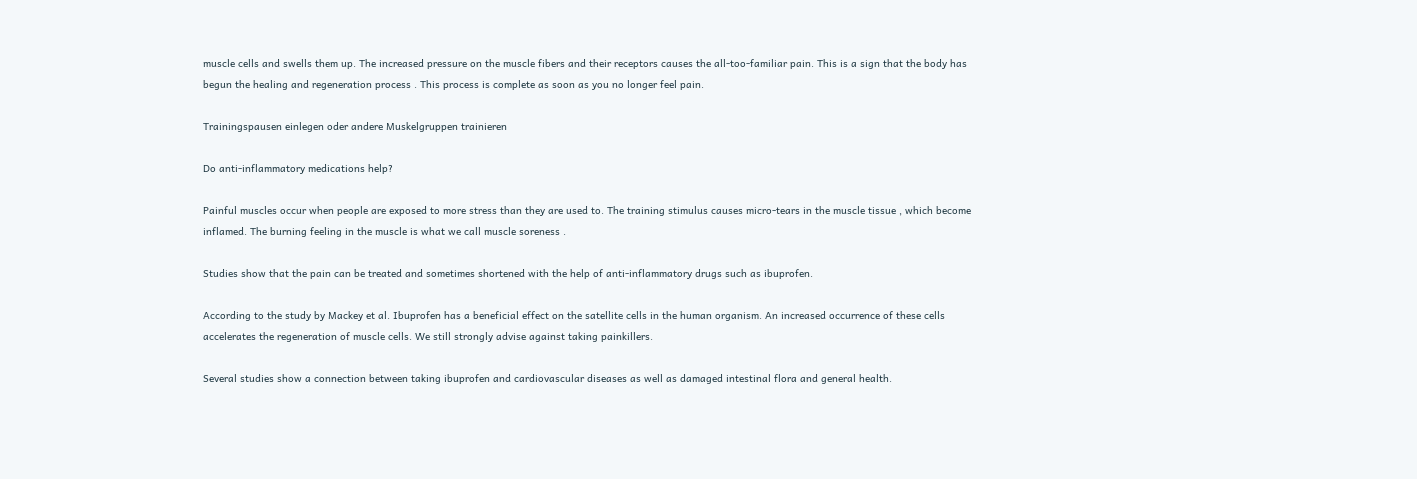muscle cells and swells them up. The increased pressure on the muscle fibers and their receptors causes the all-too-familiar pain. This is a sign that the body has begun the healing and regeneration process . This process is complete as soon as you no longer feel pain.

Trainingspausen einlegen oder andere Muskelgruppen trainieren

Do anti-inflammatory medications help?

Painful muscles occur when people are exposed to more stress than they are used to. The training stimulus causes micro-tears in the muscle tissue , which become inflamed. The burning feeling in the muscle is what we call muscle soreness .

Studies show that the pain can be treated and sometimes shortened with the help of anti-inflammatory drugs such as ibuprofen.

According to the study by Mackey et al. Ibuprofen has a beneficial effect on the satellite cells in the human organism. An increased occurrence of these cells accelerates the regeneration of muscle cells. We still strongly advise against taking painkillers.

Several studies show a connection between taking ibuprofen and cardiovascular diseases as well as damaged intestinal flora and general health.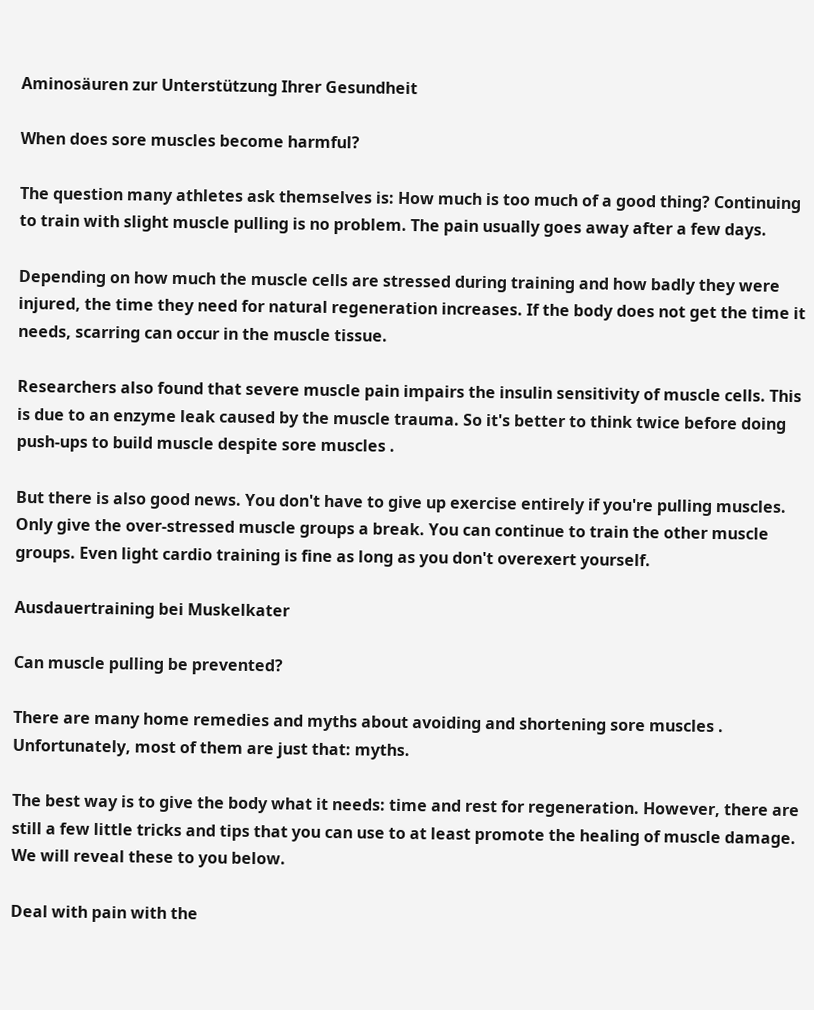Aminosäuren zur Unterstützung Ihrer Gesundheit

When does sore muscles become harmful?

The question many athletes ask themselves is: How much is too much of a good thing? Continuing to train with slight muscle pulling is no problem. The pain usually goes away after a few days.

Depending on how much the muscle cells are stressed during training and how badly they were injured, the time they need for natural regeneration increases. If the body does not get the time it needs, scarring can occur in the muscle tissue.

Researchers also found that severe muscle pain impairs the insulin sensitivity of muscle cells. This is due to an enzyme leak caused by the muscle trauma. So it's better to think twice before doing push-ups to build muscle despite sore muscles .

But there is also good news. You don't have to give up exercise entirely if you're pulling muscles. Only give the over-stressed muscle groups a break. You can continue to train the other muscle groups. Even light cardio training is fine as long as you don't overexert yourself.

Ausdauertraining bei Muskelkater

Can muscle pulling be prevented?

There are many home remedies and myths about avoiding and shortening sore muscles . Unfortunately, most of them are just that: myths.

The best way is to give the body what it needs: time and rest for regeneration. However, there are still a few little tricks and tips that you can use to at least promote the healing of muscle damage. We will reveal these to you below.

Deal with pain with the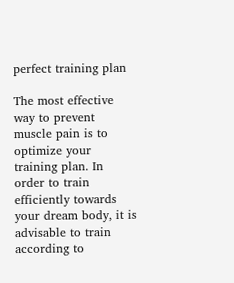perfect training plan

The most effective way to prevent muscle pain is to optimize your training plan. In order to train efficiently towards your dream body, it is advisable to train according to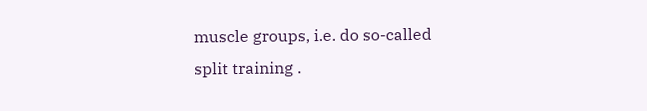muscle groups, i.e. do so-called split training .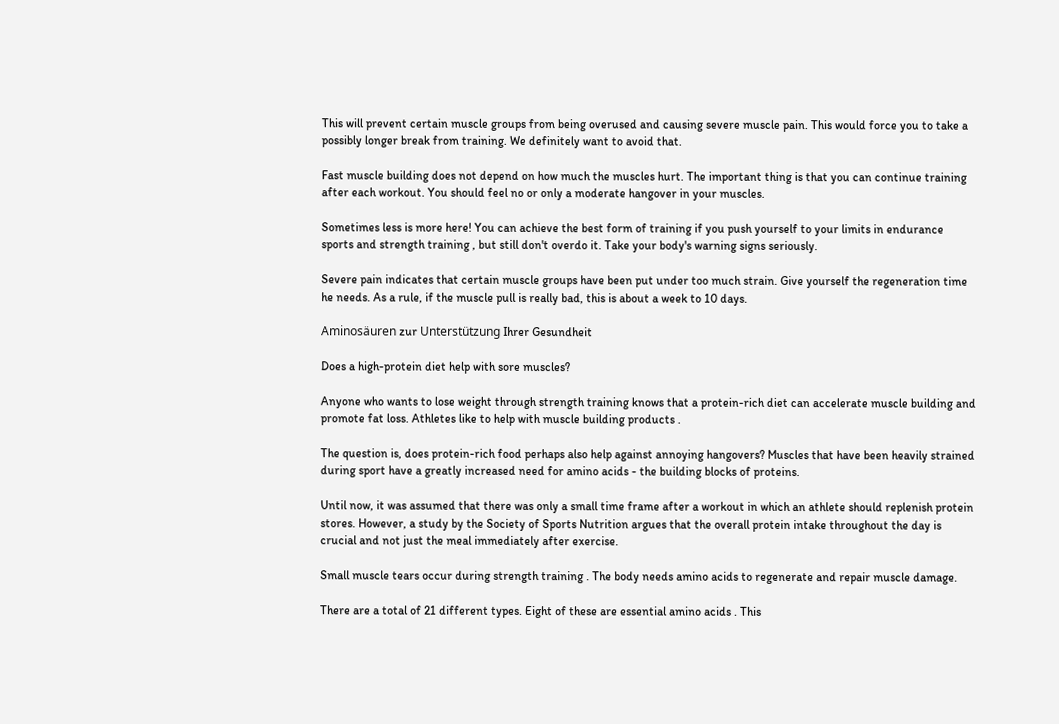This will prevent certain muscle groups from being overused and causing severe muscle pain. This would force you to take a possibly longer break from training. We definitely want to avoid that.

Fast muscle building does not depend on how much the muscles hurt. The important thing is that you can continue training after each workout. You should feel no or only a moderate hangover in your muscles.

Sometimes less is more here! You can achieve the best form of training if you push yourself to your limits in endurance sports and strength training , but still don't overdo it. Take your body's warning signs seriously.

Severe pain indicates that certain muscle groups have been put under too much strain. Give yourself the regeneration time he needs. As a rule, if the muscle pull is really bad, this is about a week to 10 days.

Aminosäuren zur Unterstützung Ihrer Gesundheit

Does a high-protein diet help with sore muscles?

Anyone who wants to lose weight through strength training knows that a protein-rich diet can accelerate muscle building and promote fat loss. Athletes like to help with muscle building products .

The question is, does protein-rich food perhaps also help against annoying hangovers? Muscles that have been heavily strained during sport have a greatly increased need for amino acids - the building blocks of proteins.

Until now, it was assumed that there was only a small time frame after a workout in which an athlete should replenish protein stores. However, a study by the Society of Sports Nutrition argues that the overall protein intake throughout the day is crucial and not just the meal immediately after exercise.

Small muscle tears occur during strength training . The body needs amino acids to regenerate and repair muscle damage.

There are a total of 21 different types. Eight of these are essential amino acids . This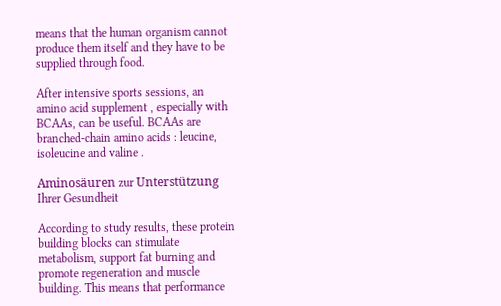means that the human organism cannot produce them itself and they have to be supplied through food.

After intensive sports sessions, an amino acid supplement , especially with BCAAs, can be useful. BCAAs are branched-chain amino acids : leucine, isoleucine and valine .

Aminosäuren zur Unterstützung Ihrer Gesundheit

According to study results, these protein building blocks can stimulate metabolism, support fat burning and promote regeneration and muscle building. This means that performance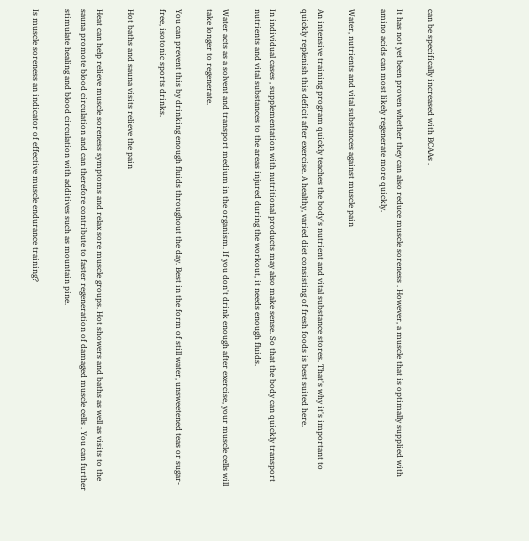can be specifically increased with BCAAs .

It has not yet been proven whether they can also reduce muscle soreness . However, a muscle that is optimally supplied with amino acids can most likely regenerate more quickly.

Water, nutrients and vital substances against muscle pain

An intensive training program quickly teaches the body's nutrient and vital substance stores. That's why it's important to quickly replenish this deficit after exercise. A healthy, varied diet consisting of fresh foods is best suited here.

In individual cases , supplementation with nutritional products may also make sense. So that the body can quickly transport nutrients and vital substances to the areas injured during the workout, it needs enough fluids.

Water acts as a solvent and transport medium in the organism. If you don't drink enough after exercise, your muscle cells will take longer to regenerate.

You can prevent this by drinking enough fluids throughout the day. Best in the form of still water, unsweetened teas or sugar-free, isotonic sports drinks.

Hot baths and sauna visits relieve the pain

Heat can help relieve muscle soreness symptoms and relax sore muscle groups. Hot showers and baths as well as visits to the sauna promote blood circulation and can therefore contribute to faster regeneration of damaged muscle cells . You can further stimulate healing and blood circulation with additives such as mountain pine.

Is muscle soreness an indicator of effective muscle endurance training?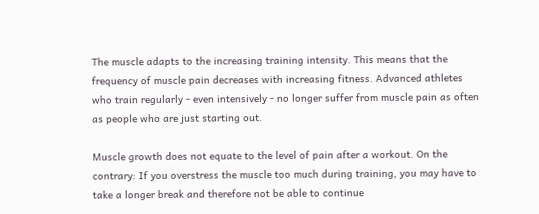The muscle adapts to the increasing training intensity. This means that the frequency of muscle pain decreases with increasing fitness. Advanced athletes who train regularly - even intensively - no longer suffer from muscle pain as often as people who are just starting out.

Muscle growth does not equate to the level of pain after a workout. On the contrary: If you overstress the muscle too much during training, you may have to take a longer break and therefore not be able to continue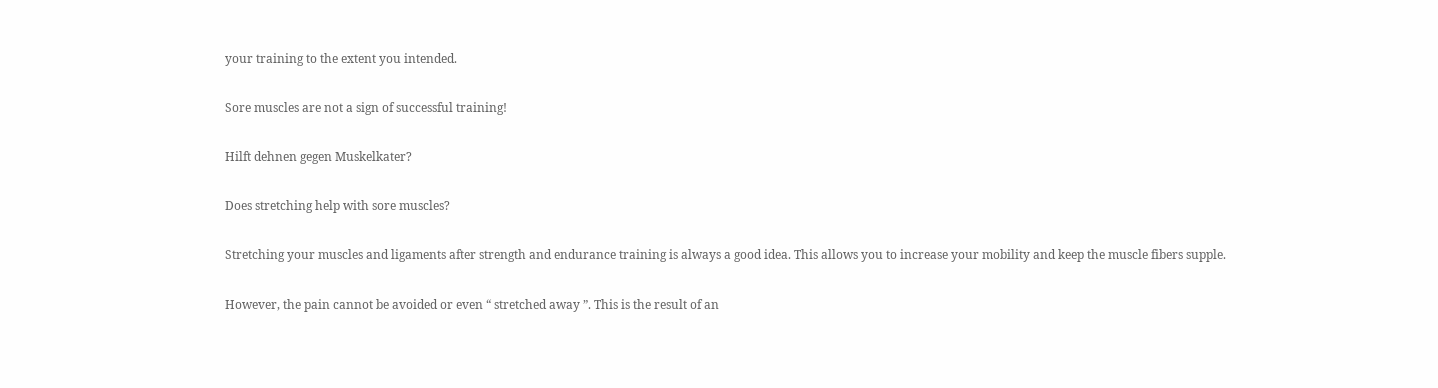your training to the extent you intended.

Sore muscles are not a sign of successful training!

Hilft dehnen gegen Muskelkater?

Does stretching help with sore muscles?

Stretching your muscles and ligaments after strength and endurance training is always a good idea. This allows you to increase your mobility and keep the muscle fibers supple.

However, the pain cannot be avoided or even “ stretched away ”. This is the result of an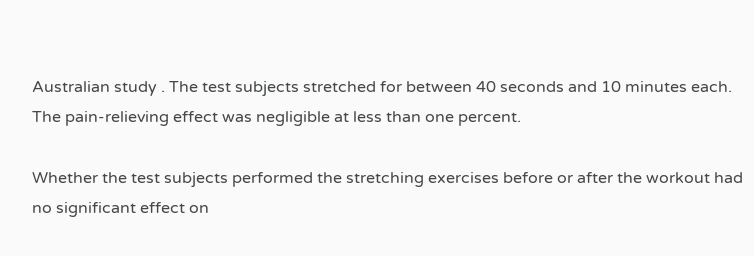Australian study . The test subjects stretched for between 40 seconds and 10 minutes each. The pain-relieving effect was negligible at less than one percent.

Whether the test subjects performed the stretching exercises before or after the workout had no significant effect on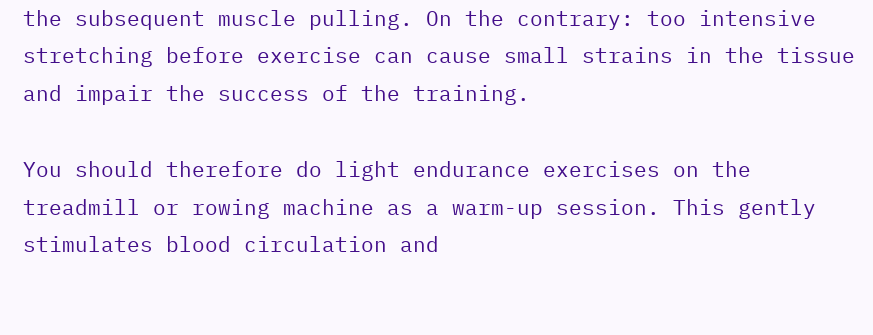the subsequent muscle pulling. On the contrary: too intensive stretching before exercise can cause small strains in the tissue and impair the success of the training.

You should therefore do light endurance exercises on the treadmill or rowing machine as a warm-up session. This gently stimulates blood circulation and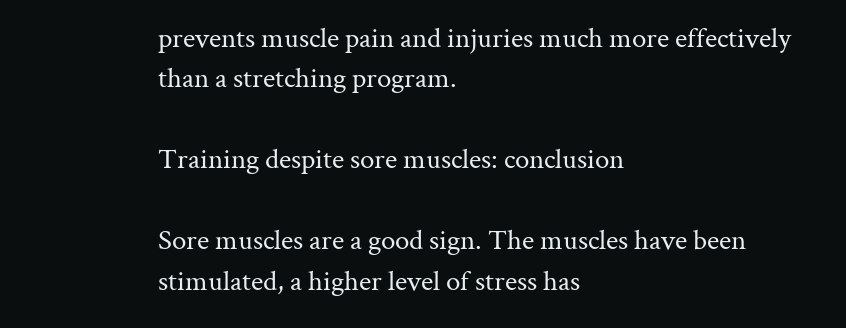prevents muscle pain and injuries much more effectively than a stretching program.

Training despite sore muscles: conclusion

Sore muscles are a good sign. The muscles have been stimulated, a higher level of stress has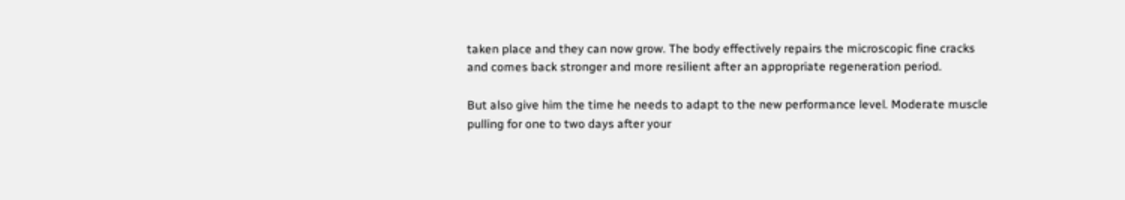taken place and they can now grow. The body effectively repairs the microscopic fine cracks and comes back stronger and more resilient after an appropriate regeneration period.

But also give him the time he needs to adapt to the new performance level. Moderate muscle pulling for one to two days after your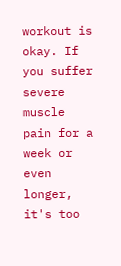workout is okay. If you suffer severe muscle pain for a week or even longer, it's too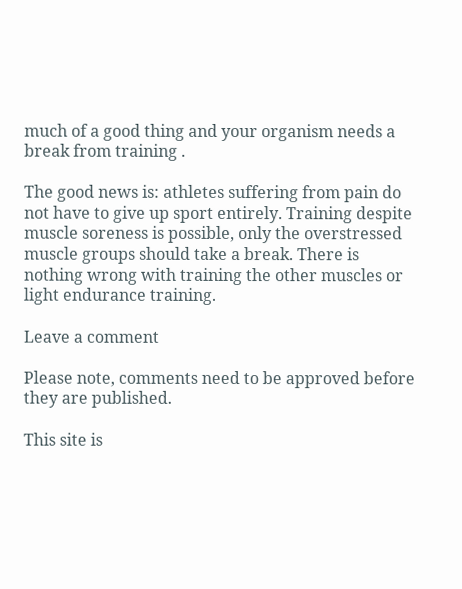much of a good thing and your organism needs a break from training .

The good news is: athletes suffering from pain do not have to give up sport entirely. Training despite muscle soreness is possible, only the overstressed muscle groups should take a break. There is nothing wrong with training the other muscles or light endurance training.

Leave a comment

Please note, comments need to be approved before they are published.

This site is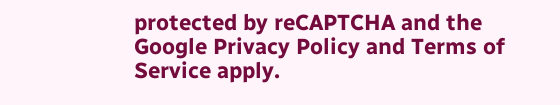protected by reCAPTCHA and the Google Privacy Policy and Terms of Service apply.